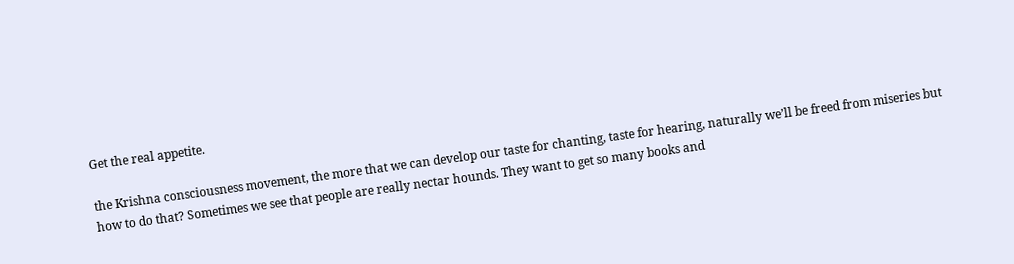Get the real appetite.

the Krishna consciousness movement, the more that we can develop our taste for chanting, taste for hearing, naturally we’ll be freed from miseries but how to do that? Sometimes we see that people are really nectar hounds. They want to get so many books and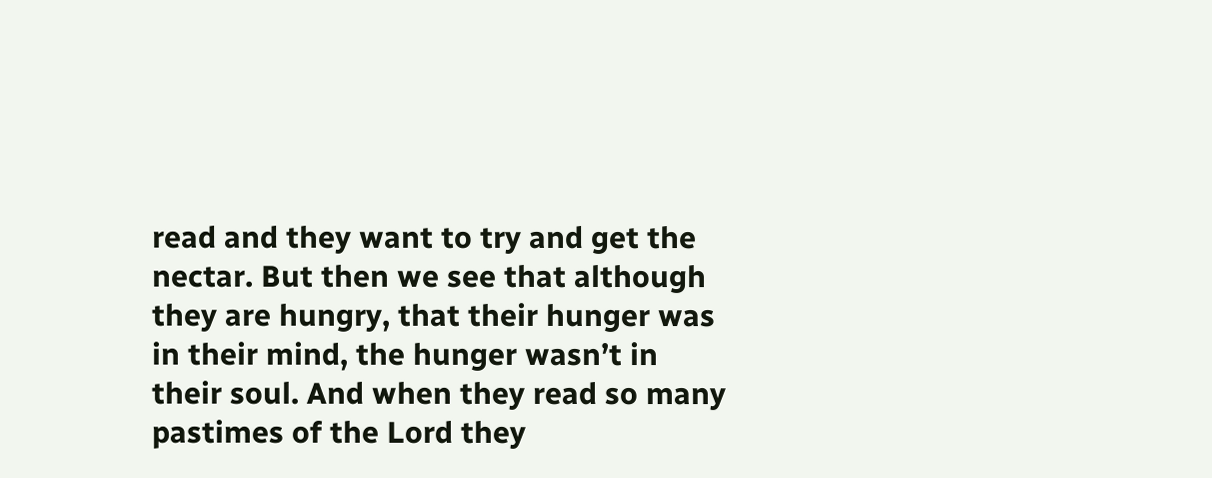read and they want to try and get the nectar. But then we see that although they are hungry, that their hunger was in their mind, the hunger wasn’t in their soul. And when they read so many pastimes of the Lord they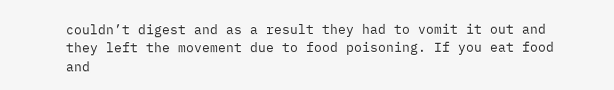couldn’t digest and as a result they had to vomit it out and they left the movement due to food poisoning. If you eat food and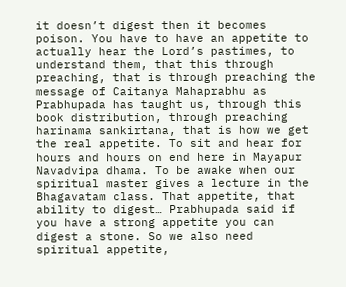it doesn’t digest then it becomes poison. You have to have an appetite to actually hear the Lord’s pastimes, to understand them, that this through preaching, that is through preaching the message of Caitanya Mahaprabhu as Prabhupada has taught us, through this book distribution, through preaching harinama sankirtana, that is how we get the real appetite. To sit and hear for hours and hours on end here in Mayapur Navadvipa dhama. To be awake when our spiritual master gives a lecture in the Bhagavatam class. That appetite, that ability to digest… Prabhupada said if you have a strong appetite you can digest a stone. So we also need spiritual appetite,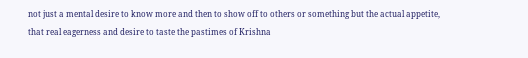not just a mental desire to know more and then to show off to others or something but the actual appetite, that real eagerness and desire to taste the pastimes of Krishna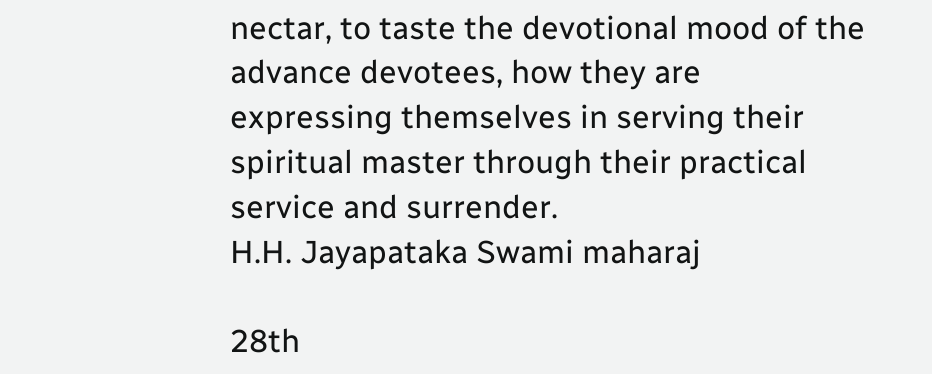nectar, to taste the devotional mood of the advance devotees, how they are expressing themselves in serving their spiritual master through their practical service and surrender.
H.H. Jayapataka Swami maharaj

28th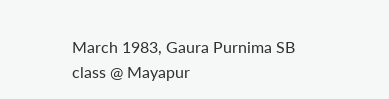March 1983, Gaura Purnima SB class @ Mayapur